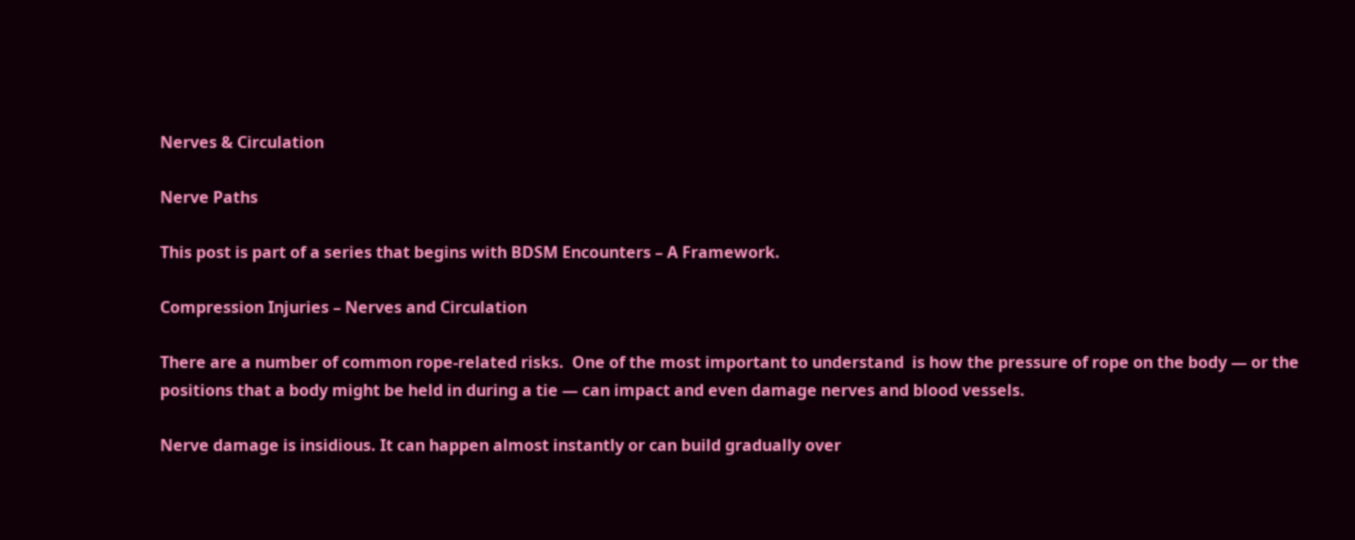Nerves & Circulation

Nerve Paths

This post is part of a series that begins with BDSM Encounters – A Framework.

Compression Injuries – Nerves and Circulation

There are a number of common rope-related risks.  One of the most important to understand  is how the pressure of rope on the body — or the positions that a body might be held in during a tie — can impact and even damage nerves and blood vessels.

Nerve damage is insidious. It can happen almost instantly or can build gradually over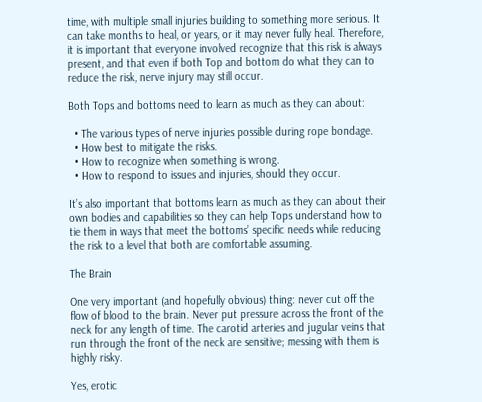time, with multiple small injuries building to something more serious. It can take months to heal, or years, or it may never fully heal. Therefore, it is important that everyone involved recognize that this risk is always present, and that even if both Top and bottom do what they can to reduce the risk, nerve injury may still occur.

Both Tops and bottoms need to learn as much as they can about:

  • The various types of nerve injuries possible during rope bondage.
  • How best to mitigate the risks.
  • How to recognize when something is wrong.
  • How to respond to issues and injuries, should they occur.

It’s also important that bottoms learn as much as they can about their own bodies and capabilities so they can help Tops understand how to tie them in ways that meet the bottoms’ specific needs while reducing the risk to a level that both are comfortable assuming.

The Brain

One very important (and hopefully obvious) thing: never cut off the flow of blood to the brain. Never put pressure across the front of the neck for any length of time. The carotid arteries and jugular veins that run through the front of the neck are sensitive; messing with them is highly risky.

Yes, erotic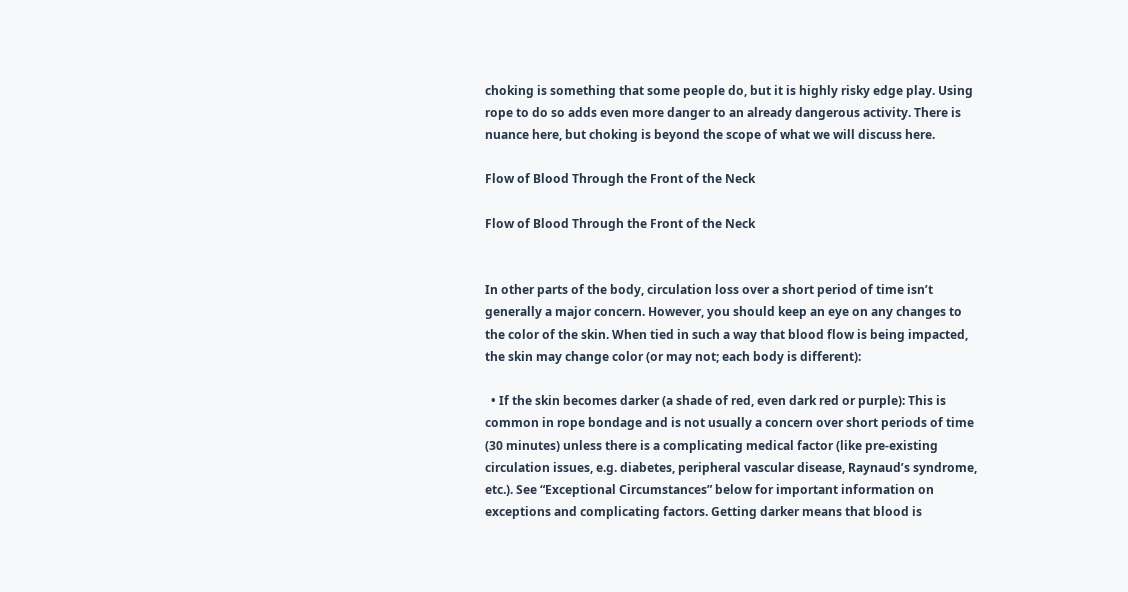choking is something that some people do, but it is highly risky edge play. Using rope to do so adds even more danger to an already dangerous activity. There is nuance here, but choking is beyond the scope of what we will discuss here.

Flow of Blood Through the Front of the Neck

Flow of Blood Through the Front of the Neck


In other parts of the body, circulation loss over a short period of time isn’t generally a major concern. However, you should keep an eye on any changes to the color of the skin. When tied in such a way that blood flow is being impacted, the skin may change color (or may not; each body is different):

  • If the skin becomes darker (a shade of red, even dark red or purple): This is common in rope bondage and is not usually a concern over short periods of time (30 minutes) unless there is a complicating medical factor (like pre-existing circulation issues, e.g. diabetes, peripheral vascular disease, Raynaud’s syndrome, etc.). See “Exceptional Circumstances” below for important information on exceptions and complicating factors. Getting darker means that blood is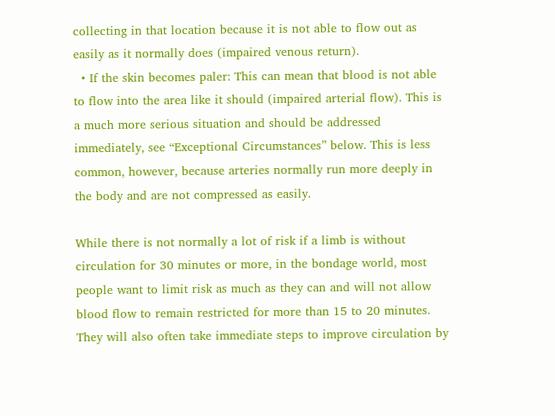collecting in that location because it is not able to flow out as easily as it normally does (impaired venous return).
  • If the skin becomes paler: This can mean that blood is not able to flow into the area like it should (impaired arterial flow). This is a much more serious situation and should be addressed immediately, see “Exceptional Circumstances” below. This is less common, however, because arteries normally run more deeply in the body and are not compressed as easily.

While there is not normally a lot of risk if a limb is without circulation for 30 minutes or more, in the bondage world, most people want to limit risk as much as they can and will not allow blood flow to remain restricted for more than 15 to 20 minutes. They will also often take immediate steps to improve circulation by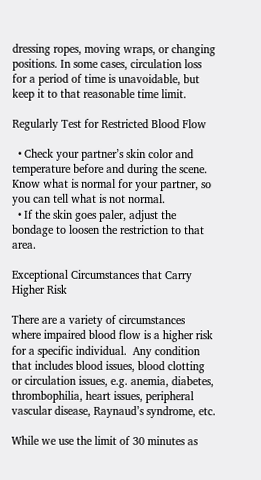dressing ropes, moving wraps, or changing positions. In some cases, circulation loss for a period of time is unavoidable, but keep it to that reasonable time limit.

Regularly Test for Restricted Blood Flow

  • Check your partner’s skin color and temperature before and during the scene. Know what is normal for your partner, so you can tell what is not normal.
  • If the skin goes paler, adjust the bondage to loosen the restriction to that area.

Exceptional Circumstances that Carry Higher Risk

There are a variety of circumstances where impaired blood flow is a higher risk for a specific individual.  Any condition that includes blood issues, blood clotting or circulation issues, e.g. anemia, diabetes, thrombophilia, heart issues, peripheral vascular disease, Raynaud’s syndrome, etc.

While we use the limit of 30 minutes as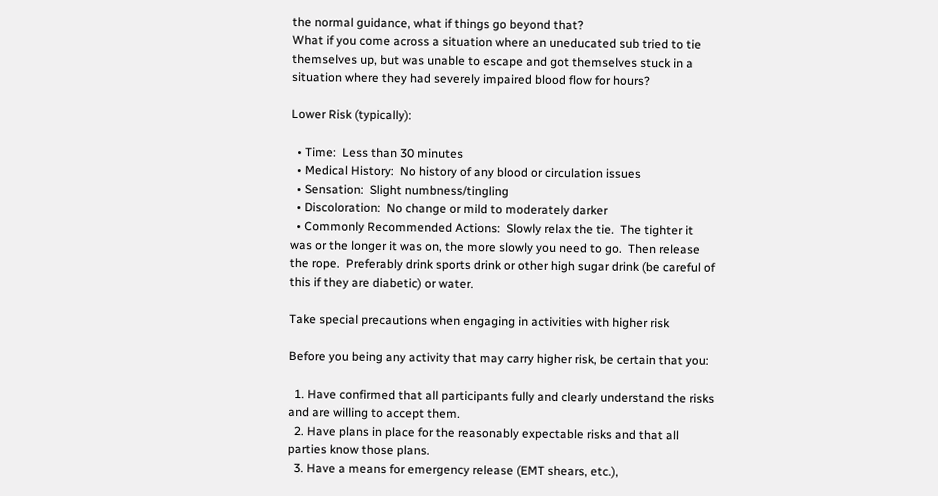the normal guidance, what if things go beyond that?
What if you come across a situation where an uneducated sub tried to tie themselves up, but was unable to escape and got themselves stuck in a situation where they had severely impaired blood flow for hours?

Lower Risk (typically):

  • Time:  Less than 30 minutes
  • Medical History:  No history of any blood or circulation issues
  • Sensation:  Slight numbness/tingling
  • Discoloration:  No change or mild to moderately darker
  • Commonly Recommended Actions:  Slowly relax the tie.  The tighter it was or the longer it was on, the more slowly you need to go.  Then release the rope.  Preferably drink sports drink or other high sugar drink (be careful of this if they are diabetic) or water.

Take special precautions when engaging in activities with higher risk

Before you being any activity that may carry higher risk, be certain that you:

  1. Have confirmed that all participants fully and clearly understand the risks and are willing to accept them.
  2. Have plans in place for the reasonably expectable risks and that all parties know those plans.
  3. Have a means for emergency release (EMT shears, etc.),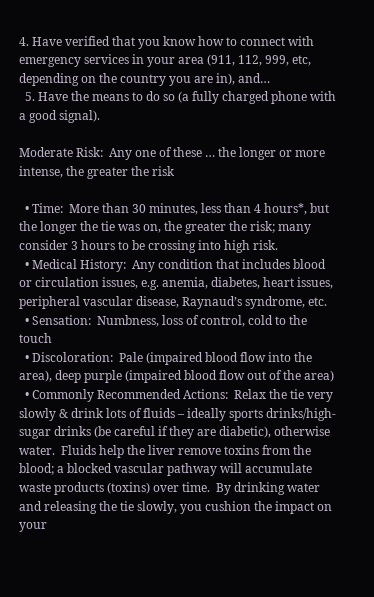4. Have verified that you know how to connect with emergency services in your area (911, 112, 999, etc, depending on the country you are in), and…
  5. Have the means to do so (a fully charged phone with a good signal).

Moderate Risk:  Any one of these … the longer or more intense, the greater the risk

  • Time:  More than 30 minutes, less than 4 hours*, but the longer the tie was on, the greater the risk; many consider 3 hours to be crossing into high risk.
  • Medical History:  Any condition that includes blood or circulation issues, e.g. anemia, diabetes, heart issues, peripheral vascular disease, Raynaud’s syndrome, etc.
  • Sensation:  Numbness, loss of control, cold to the touch
  • Discoloration:  Pale (impaired blood flow into the area), deep purple (impaired blood flow out of the area)
  • Commonly Recommended Actions:  Relax the tie very slowly & drink lots of fluids – ideally sports drinks/high-sugar drinks (be careful if they are diabetic), otherwise water.  Fluids help the liver remove toxins from the blood; a blocked vascular pathway will accumulate waste products (toxins) over time.  By drinking water and releasing the tie slowly, you cushion the impact on your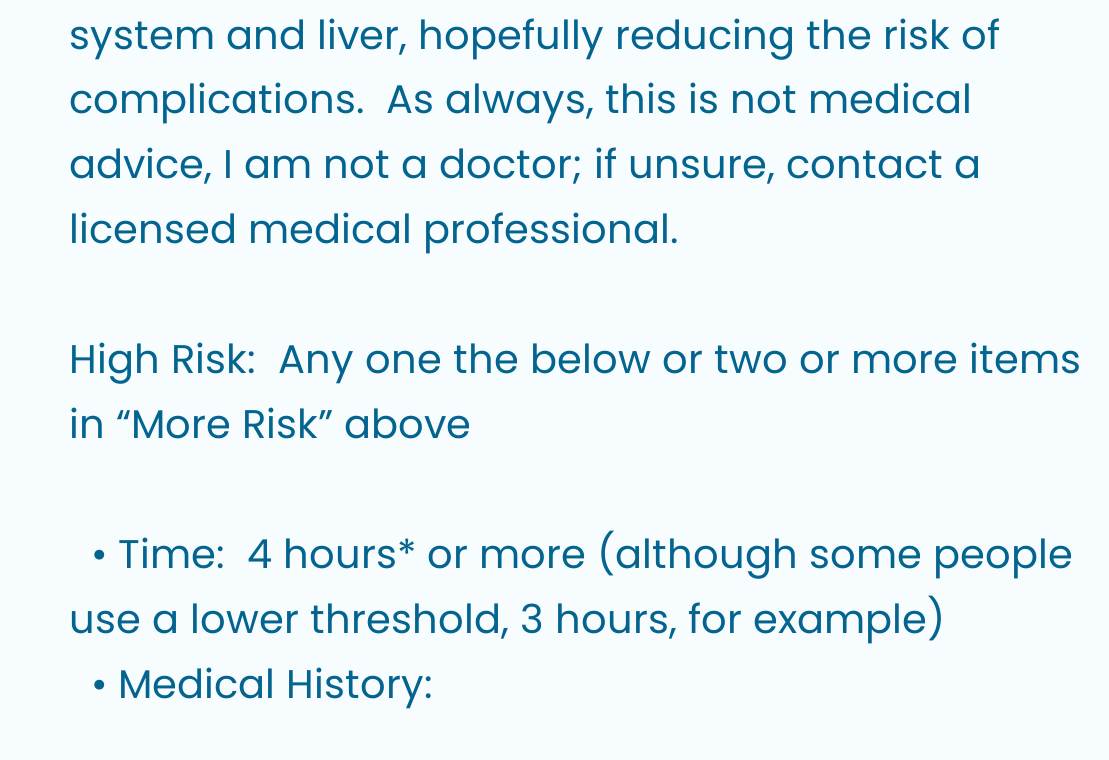system and liver, hopefully reducing the risk of complications.  As always, this is not medical advice, I am not a doctor; if unsure, contact a licensed medical professional.

High Risk:  Any one the below or two or more items in “More Risk” above

  • Time:  4 hours* or more (although some people use a lower threshold, 3 hours, for example)
  • Medical History: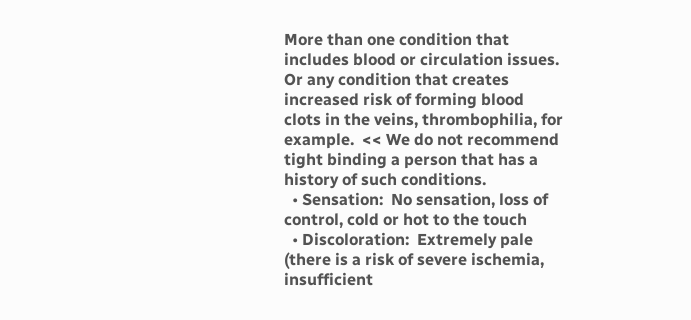More than one condition that includes blood or circulation issues.  Or any condition that creates increased risk of forming blood clots in the veins, thrombophilia, for example.  << We do not recommend tight binding a person that has a history of such conditions.
  • Sensation:  No sensation, loss of control, cold or hot to the touch
  • Discoloration:  Extremely pale (there is a risk of severe ischemia, insufficient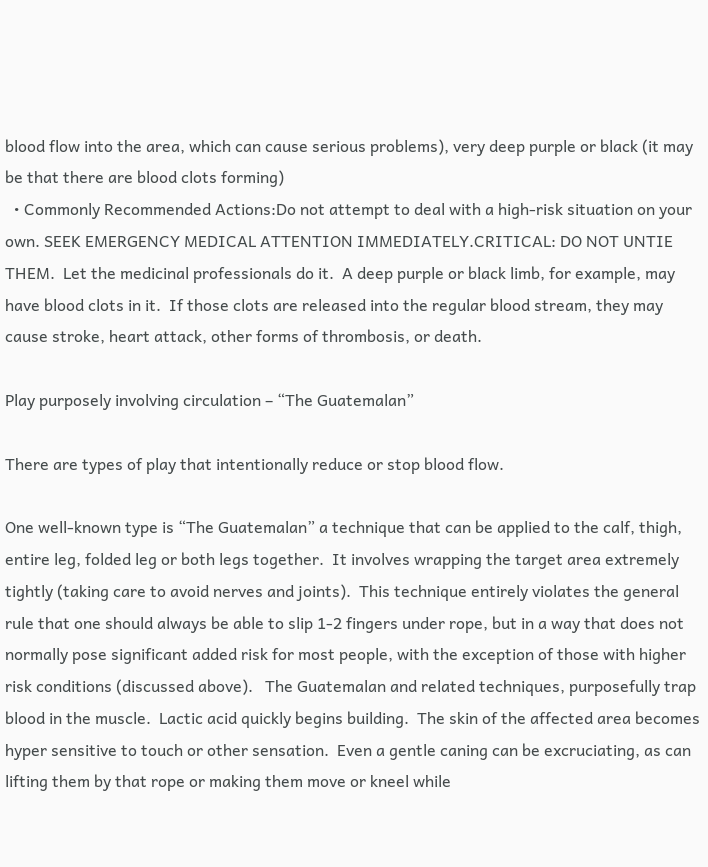blood flow into the area, which can cause serious problems), very deep purple or black (it may be that there are blood clots forming)
  • Commonly Recommended Actions:Do not attempt to deal with a high-risk situation on your own. SEEK EMERGENCY MEDICAL ATTENTION IMMEDIATELY.CRITICAL: DO NOT UNTIE THEM.  Let the medicinal professionals do it.  A deep purple or black limb, for example, may have blood clots in it.  If those clots are released into the regular blood stream, they may cause stroke, heart attack, other forms of thrombosis, or death.

Play purposely involving circulation – “The Guatemalan”

There are types of play that intentionally reduce or stop blood flow.

One well-known type is “The Guatemalan” a technique that can be applied to the calf, thigh, entire leg, folded leg or both legs together.  It involves wrapping the target area extremely tightly (taking care to avoid nerves and joints).  This technique entirely violates the general rule that one should always be able to slip 1-2 fingers under rope, but in a way that does not normally pose significant added risk for most people, with the exception of those with higher risk conditions (discussed above).   The Guatemalan and related techniques, purposefully trap blood in the muscle.  Lactic acid quickly begins building.  The skin of the affected area becomes hyper sensitive to touch or other sensation.  Even a gentle caning can be excruciating, as can lifting them by that rope or making them move or kneel while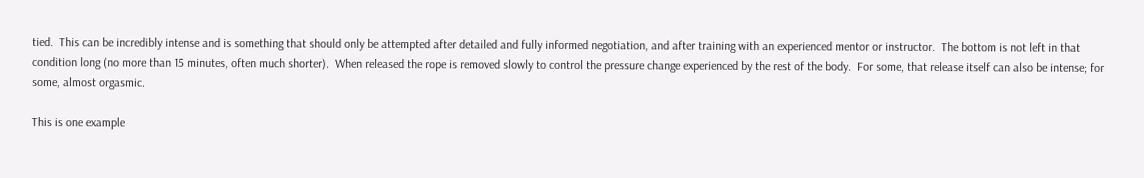tied.  This can be incredibly intense and is something that should only be attempted after detailed and fully informed negotiation, and after training with an experienced mentor or instructor.  The bottom is not left in that condition long (no more than 15 minutes, often much shorter).  When released the rope is removed slowly to control the pressure change experienced by the rest of the body.  For some, that release itself can also be intense; for some, almost orgasmic.

This is one example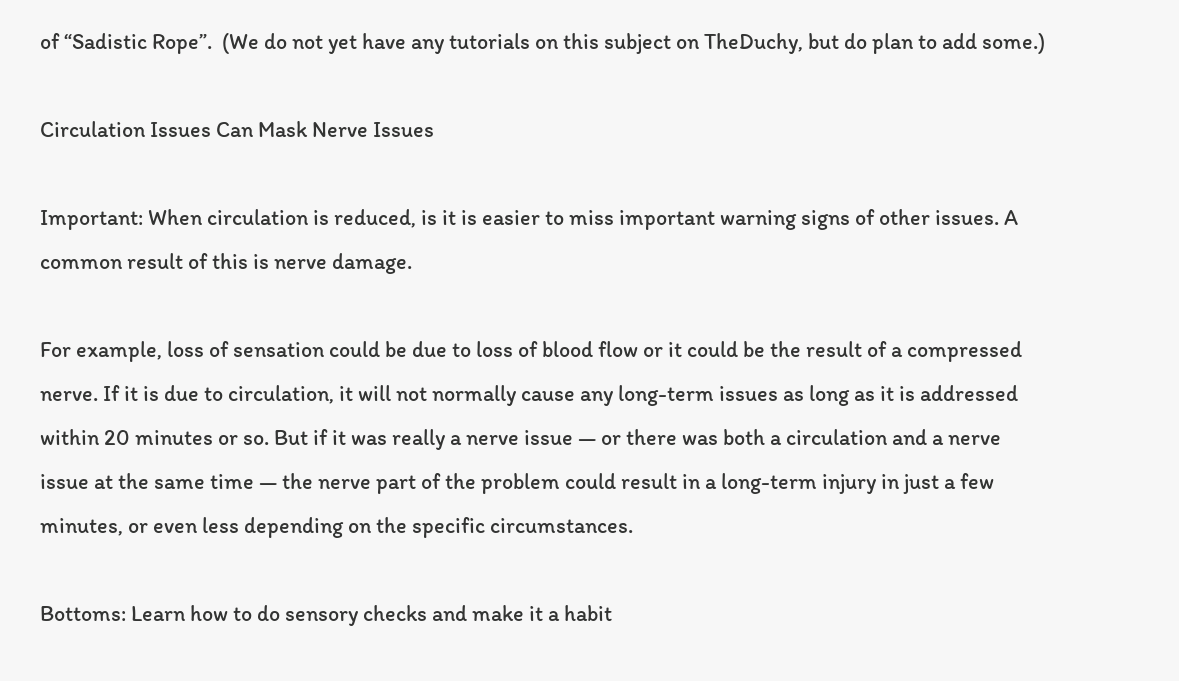of “Sadistic Rope”.  (We do not yet have any tutorials on this subject on TheDuchy, but do plan to add some.)

Circulation Issues Can Mask Nerve Issues

Important: When circulation is reduced, is it is easier to miss important warning signs of other issues. A common result of this is nerve damage.

For example, loss of sensation could be due to loss of blood flow or it could be the result of a compressed nerve. If it is due to circulation, it will not normally cause any long-term issues as long as it is addressed within 20 minutes or so. But if it was really a nerve issue — or there was both a circulation and a nerve issue at the same time — the nerve part of the problem could result in a long-term injury in just a few minutes, or even less depending on the specific circumstances.

Bottoms: Learn how to do sensory checks and make it a habit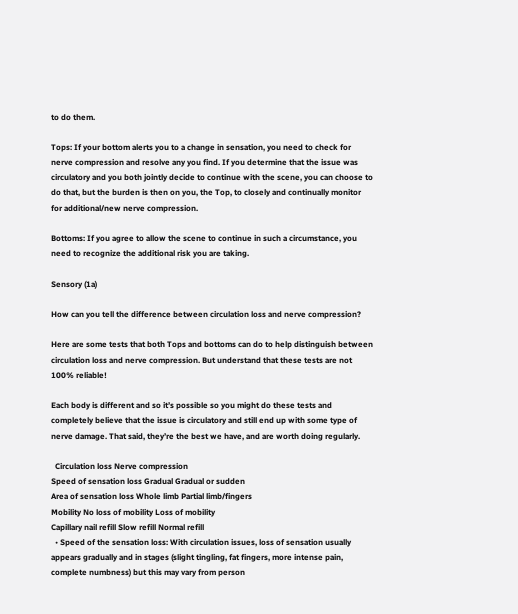to do them.

Tops: If your bottom alerts you to a change in sensation, you need to check for nerve compression and resolve any you find. If you determine that the issue was circulatory and you both jointly decide to continue with the scene, you can choose to do that, but the burden is then on you, the Top, to closely and continually monitor for additional/new nerve compression.

Bottoms: If you agree to allow the scene to continue in such a circumstance, you need to recognize the additional risk you are taking.

Sensory (1a)

How can you tell the difference between circulation loss and nerve compression?

Here are some tests that both Tops and bottoms can do to help distinguish between circulation loss and nerve compression. But understand that these tests are not 100% reliable!

Each body is different and so it’s possible so you might do these tests and completely believe that the issue is circulatory and still end up with some type of nerve damage. That said, they’re the best we have, and are worth doing regularly.

  Circulation loss Nerve compression
Speed of sensation loss Gradual Gradual or sudden
Area of sensation loss Whole limb Partial limb/fingers
Mobility No loss of mobility Loss of mobility
Capillary nail refill Slow refill Normal refill
  • Speed of the sensation loss: With circulation issues, loss of sensation usually appears gradually and in stages (slight tingling, fat fingers, more intense pain, complete numbness) but this may vary from person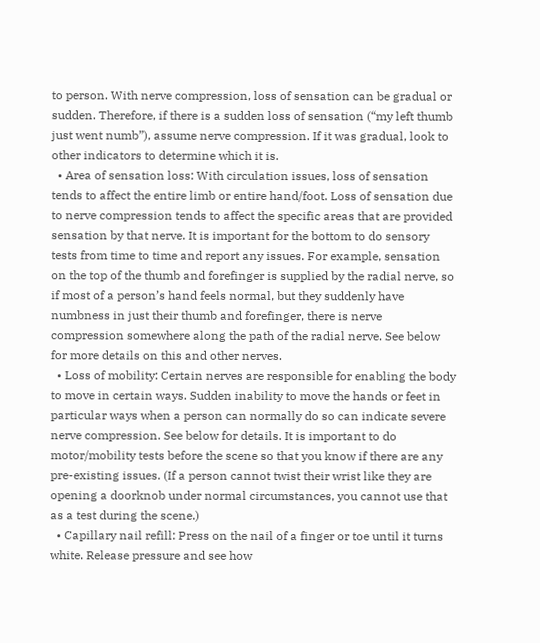to person. With nerve compression, loss of sensation can be gradual or sudden. Therefore, if there is a sudden loss of sensation (“my left thumb just went numb”), assume nerve compression. If it was gradual, look to other indicators to determine which it is.
  • Area of sensation loss: With circulation issues, loss of sensation tends to affect the entire limb or entire hand/foot. Loss of sensation due to nerve compression tends to affect the specific areas that are provided sensation by that nerve. It is important for the bottom to do sensory tests from time to time and report any issues. For example, sensation on the top of the thumb and forefinger is supplied by the radial nerve, so if most of a person’s hand feels normal, but they suddenly have numbness in just their thumb and forefinger, there is nerve compression somewhere along the path of the radial nerve. See below for more details on this and other nerves.
  • Loss of mobility: Certain nerves are responsible for enabling the body to move in certain ways. Sudden inability to move the hands or feet in particular ways when a person can normally do so can indicate severe nerve compression. See below for details. It is important to do motor/mobility tests before the scene so that you know if there are any pre-existing issues. (If a person cannot twist their wrist like they are opening a doorknob under normal circumstances, you cannot use that as a test during the scene.)
  • Capillary nail refill: Press on the nail of a finger or toe until it turns white. Release pressure and see how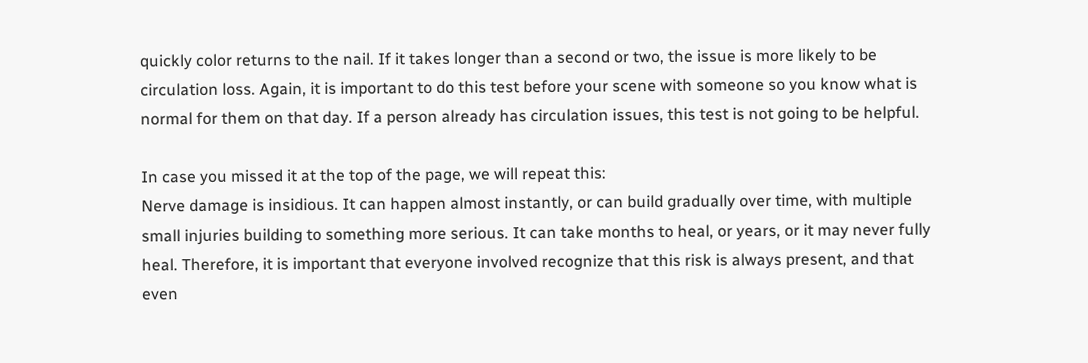quickly color returns to the nail. If it takes longer than a second or two, the issue is more likely to be circulation loss. Again, it is important to do this test before your scene with someone so you know what is normal for them on that day. If a person already has circulation issues, this test is not going to be helpful.

In case you missed it at the top of the page, we will repeat this:
Nerve damage is insidious. It can happen almost instantly, or can build gradually over time, with multiple small injuries building to something more serious. It can take months to heal, or years, or it may never fully heal. Therefore, it is important that everyone involved recognize that this risk is always present, and that even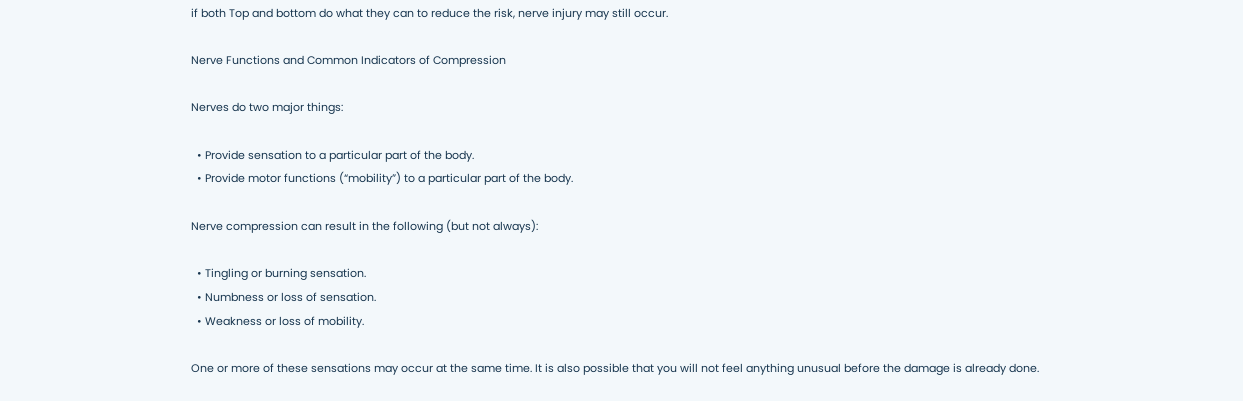if both Top and bottom do what they can to reduce the risk, nerve injury may still occur.

Nerve Functions and Common Indicators of Compression

Nerves do two major things:

  • Provide sensation to a particular part of the body.
  • Provide motor functions (“mobility”) to a particular part of the body.

Nerve compression can result in the following (but not always):

  • Tingling or burning sensation.
  • Numbness or loss of sensation.
  • Weakness or loss of mobility.

One or more of these sensations may occur at the same time. It is also possible that you will not feel anything unusual before the damage is already done.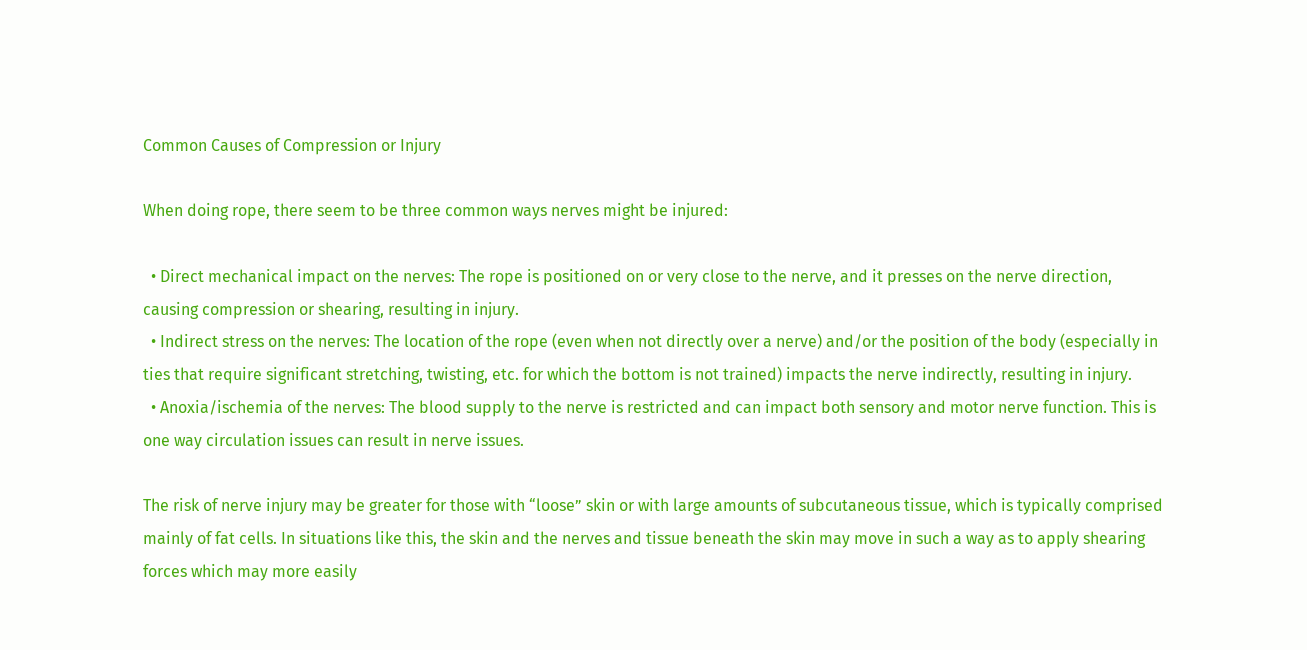Common Causes of Compression or Injury

When doing rope, there seem to be three common ways nerves might be injured:

  • Direct mechanical impact on the nerves: The rope is positioned on or very close to the nerve, and it presses on the nerve direction, causing compression or shearing, resulting in injury.
  • Indirect stress on the nerves: The location of the rope (even when not directly over a nerve) and/or the position of the body (especially in ties that require significant stretching, twisting, etc. for which the bottom is not trained) impacts the nerve indirectly, resulting in injury.
  • Anoxia/ischemia of the nerves: The blood supply to the nerve is restricted and can impact both sensory and motor nerve function. This is one way circulation issues can result in nerve issues.

The risk of nerve injury may be greater for those with “loose” skin or with large amounts of subcutaneous tissue, which is typically comprised mainly of fat cells. In situations like this, the skin and the nerves and tissue beneath the skin may move in such a way as to apply shearing forces which may more easily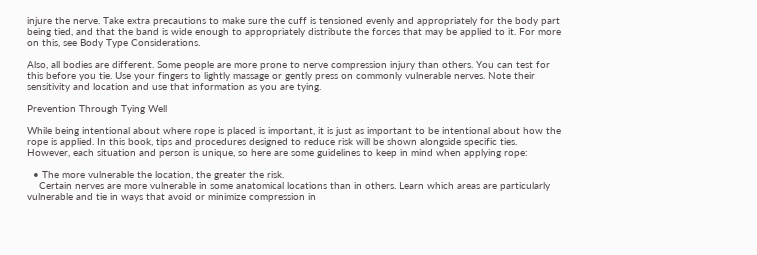injure the nerve. Take extra precautions to make sure the cuff is tensioned evenly and appropriately for the body part being tied, and that the band is wide enough to appropriately distribute the forces that may be applied to it. For more on this, see Body Type Considerations.

Also, all bodies are different. Some people are more prone to nerve compression injury than others. You can test for this before you tie. Use your fingers to lightly massage or gently press on commonly vulnerable nerves. Note their sensitivity and location and use that information as you are tying.

Prevention Through Tying Well

While being intentional about where rope is placed is important, it is just as important to be intentional about how the rope is applied. In this book, tips and procedures designed to reduce risk will be shown alongside specific ties. However, each situation and person is unique, so here are some guidelines to keep in mind when applying rope:

  • The more vulnerable the location, the greater the risk.
    Certain nerves are more vulnerable in some anatomical locations than in others. Learn which areas are particularly vulnerable and tie in ways that avoid or minimize compression in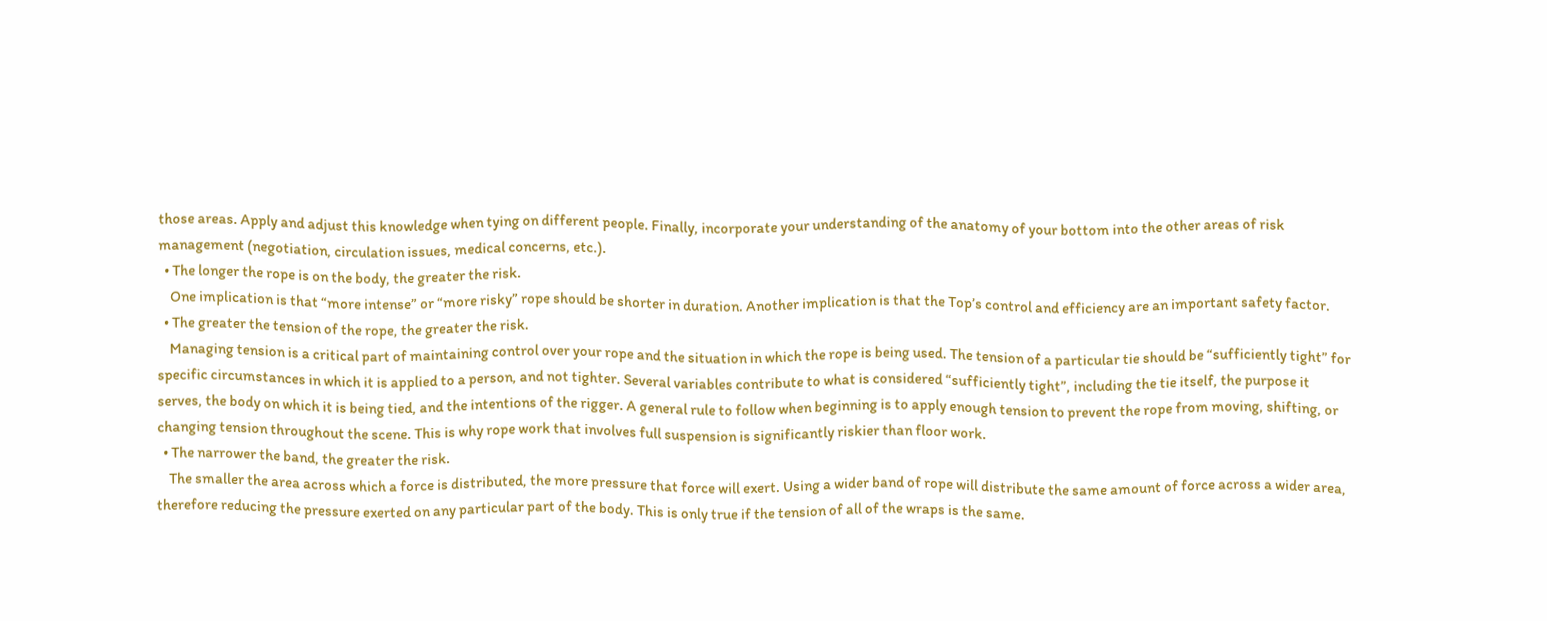those areas. Apply and adjust this knowledge when tying on different people. Finally, incorporate your understanding of the anatomy of your bottom into the other areas of risk management (negotiation, circulation issues, medical concerns, etc.).
  • The longer the rope is on the body, the greater the risk.
    One implication is that “more intense” or “more risky” rope should be shorter in duration. Another implication is that the Top’s control and efficiency are an important safety factor.
  • The greater the tension of the rope, the greater the risk.
    Managing tension is a critical part of maintaining control over your rope and the situation in which the rope is being used. The tension of a particular tie should be “sufficiently tight” for specific circumstances in which it is applied to a person, and not tighter. Several variables contribute to what is considered “sufficiently tight”, including the tie itself, the purpose it serves, the body on which it is being tied, and the intentions of the rigger. A general rule to follow when beginning is to apply enough tension to prevent the rope from moving, shifting, or changing tension throughout the scene. This is why rope work that involves full suspension is significantly riskier than floor work.
  • The narrower the band, the greater the risk.
    The smaller the area across which a force is distributed, the more pressure that force will exert. Using a wider band of rope will distribute the same amount of force across a wider area, therefore reducing the pressure exerted on any particular part of the body. This is only true if the tension of all of the wraps is the same.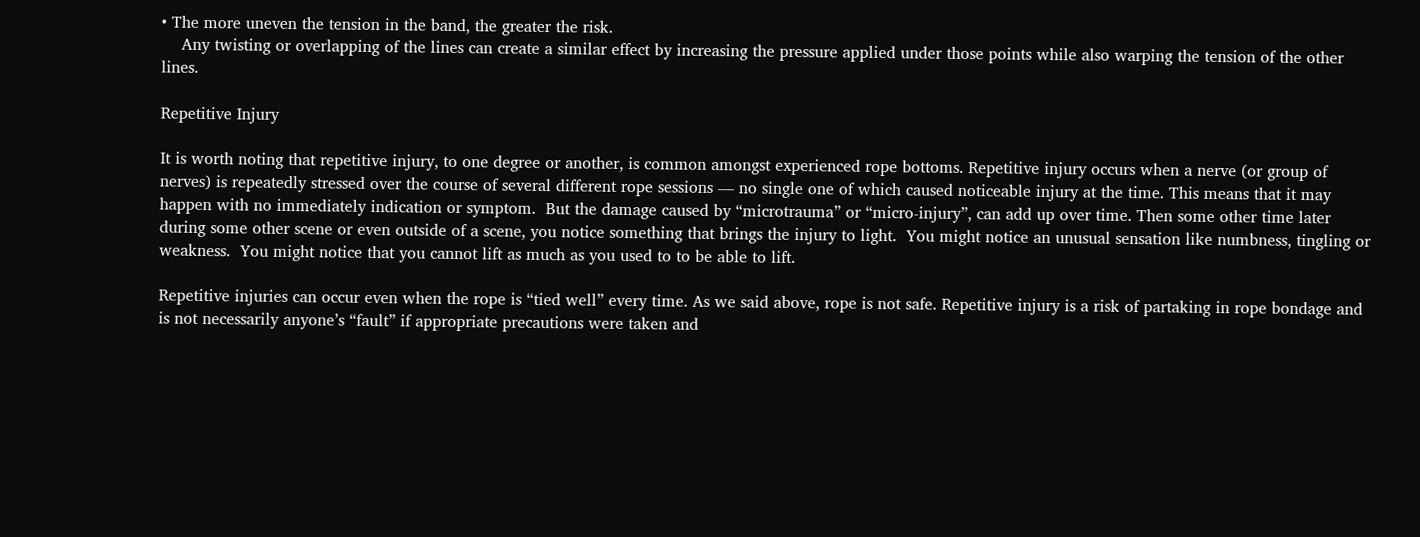• The more uneven the tension in the band, the greater the risk.
    Any twisting or overlapping of the lines can create a similar effect by increasing the pressure applied under those points while also warping the tension of the other lines.

Repetitive Injury

It is worth noting that repetitive injury, to one degree or another, is common amongst experienced rope bottoms. Repetitive injury occurs when a nerve (or group of nerves) is repeatedly stressed over the course of several different rope sessions — no single one of which caused noticeable injury at the time. This means that it may happen with no immediately indication or symptom.  But the damage caused by “microtrauma” or “micro-injury”, can add up over time. Then some other time later during some other scene or even outside of a scene, you notice something that brings the injury to light.  You might notice an unusual sensation like numbness, tingling or weakness.  You might notice that you cannot lift as much as you used to to be able to lift.

Repetitive injuries can occur even when the rope is “tied well” every time. As we said above, rope is not safe. Repetitive injury is a risk of partaking in rope bondage and is not necessarily anyone’s “fault” if appropriate precautions were taken and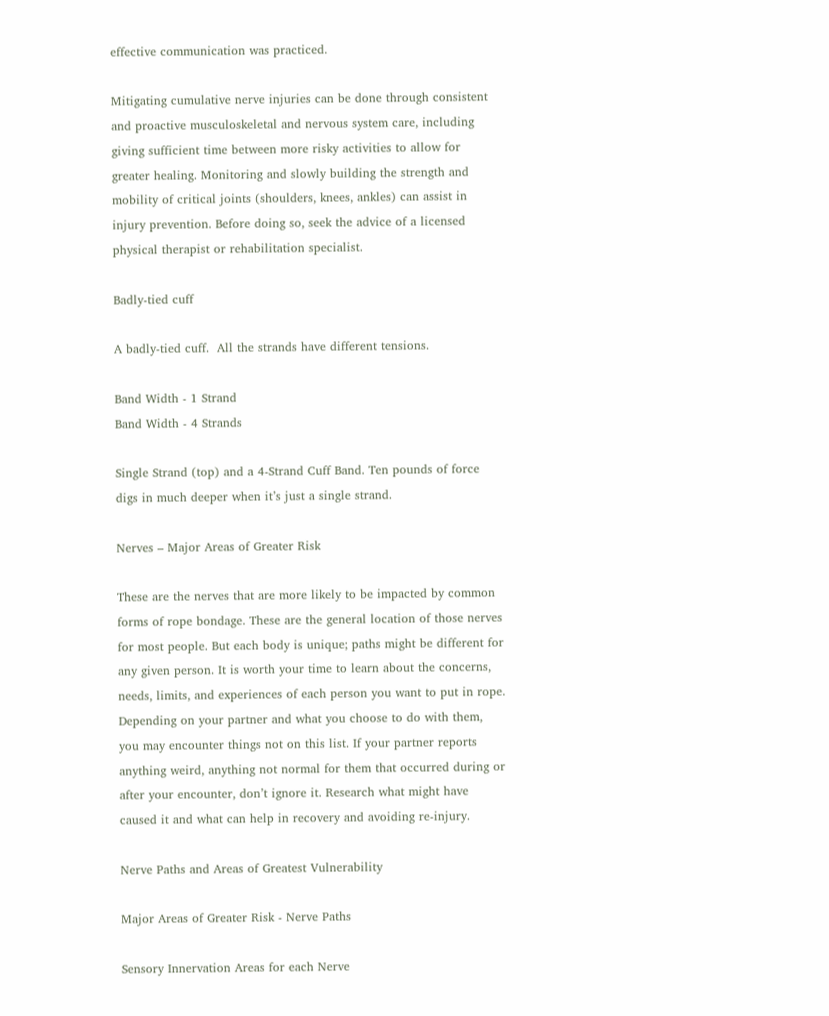effective communication was practiced.

Mitigating cumulative nerve injuries can be done through consistent and proactive musculoskeletal and nervous system care, including giving sufficient time between more risky activities to allow for greater healing. Monitoring and slowly building the strength and mobility of critical joints (shoulders, knees, ankles) can assist in injury prevention. Before doing so, seek the advice of a licensed physical therapist or rehabilitation specialist.

Badly-tied cuff

A badly-tied cuff.  All the strands have different tensions.

Band Width - 1 Strand
Band Width - 4 Strands

Single Strand (top) and a 4-Strand Cuff Band. Ten pounds of force digs in much deeper when it’s just a single strand.

Nerves – Major Areas of Greater Risk

These are the nerves that are more likely to be impacted by common forms of rope bondage. These are the general location of those nerves for most people. But each body is unique; paths might be different for any given person. It is worth your time to learn about the concerns, needs, limits, and experiences of each person you want to put in rope. Depending on your partner and what you choose to do with them, you may encounter things not on this list. If your partner reports anything weird, anything not normal for them that occurred during or after your encounter, don’t ignore it. Research what might have caused it and what can help in recovery and avoiding re-injury.

Nerve Paths and Areas of Greatest Vulnerability

Major Areas of Greater Risk - Nerve Paths

Sensory Innervation Areas for each Nerve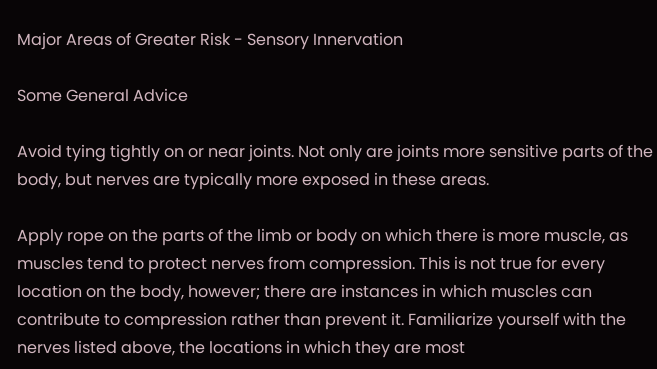Major Areas of Greater Risk - Sensory Innervation

Some General Advice

Avoid tying tightly on or near joints. Not only are joints more sensitive parts of the body, but nerves are typically more exposed in these areas.

Apply rope on the parts of the limb or body on which there is more muscle, as muscles tend to protect nerves from compression. This is not true for every location on the body, however; there are instances in which muscles can contribute to compression rather than prevent it. Familiarize yourself with the nerves listed above, the locations in which they are most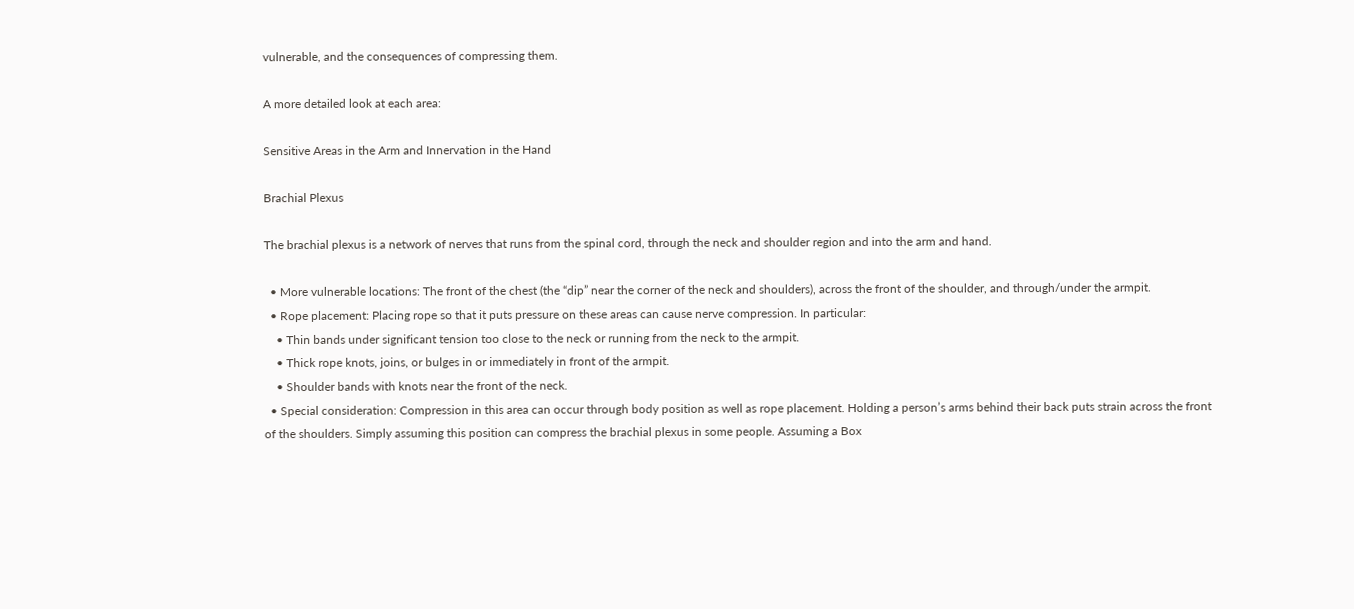vulnerable, and the consequences of compressing them.

A more detailed look at each area:

Sensitive Areas in the Arm and Innervation in the Hand

Brachial Plexus

The brachial plexus is a network of nerves that runs from the spinal cord, through the neck and shoulder region and into the arm and hand.

  • More vulnerable locations: The front of the chest (the “dip” near the corner of the neck and shoulders), across the front of the shoulder, and through/under the armpit.
  • Rope placement: Placing rope so that it puts pressure on these areas can cause nerve compression. In particular:
    • Thin bands under significant tension too close to the neck or running from the neck to the armpit.
    • Thick rope knots, joins, or bulges in or immediately in front of the armpit.
    • Shoulder bands with knots near the front of the neck.
  • Special consideration: Compression in this area can occur through body position as well as rope placement. Holding a person’s arms behind their back puts strain across the front of the shoulders. Simply assuming this position can compress the brachial plexus in some people. Assuming a Box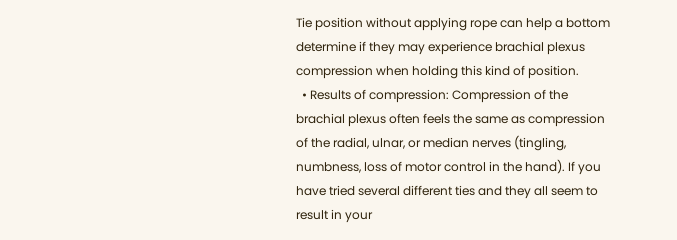Tie position without applying rope can help a bottom determine if they may experience brachial plexus compression when holding this kind of position.
  • Results of compression: Compression of the brachial plexus often feels the same as compression of the radial, ulnar, or median nerves (tingling, numbness, loss of motor control in the hand). If you have tried several different ties and they all seem to result in your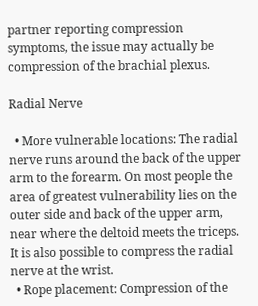partner reporting compression symptoms, the issue may actually be compression of the brachial plexus.

Radial Nerve

  • More vulnerable locations: The radial nerve runs around the back of the upper arm to the forearm. On most people the area of greatest vulnerability lies on the outer side and back of the upper arm, near where the deltoid meets the triceps. It is also possible to compress the radial nerve at the wrist.
  • Rope placement: Compression of the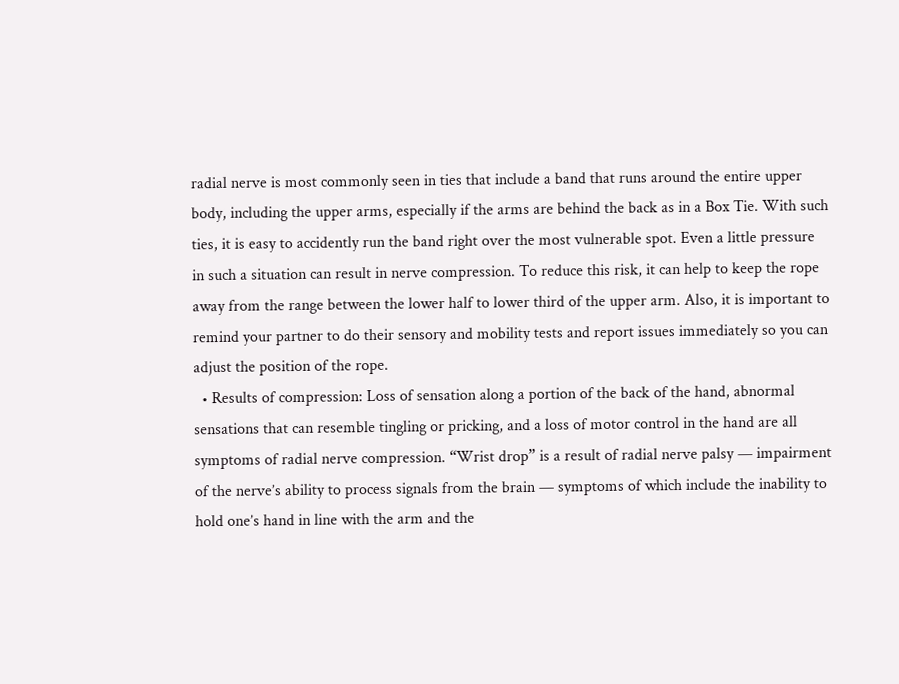radial nerve is most commonly seen in ties that include a band that runs around the entire upper body, including the upper arms, especially if the arms are behind the back as in a Box Tie. With such ties, it is easy to accidently run the band right over the most vulnerable spot. Even a little pressure in such a situation can result in nerve compression. To reduce this risk, it can help to keep the rope away from the range between the lower half to lower third of the upper arm. Also, it is important to remind your partner to do their sensory and mobility tests and report issues immediately so you can adjust the position of the rope.
  • Results of compression: Loss of sensation along a portion of the back of the hand, abnormal sensations that can resemble tingling or pricking, and a loss of motor control in the hand are all symptoms of radial nerve compression. “Wrist drop” is a result of radial nerve palsy — impairment of the nerve’s ability to process signals from the brain — symptoms of which include the inability to hold one’s hand in line with the arm and the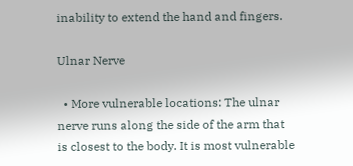inability to extend the hand and fingers.

Ulnar Nerve

  • More vulnerable locations: The ulnar nerve runs along the side of the arm that is closest to the body. It is most vulnerable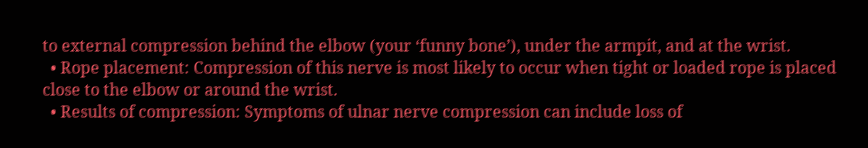to external compression behind the elbow (your ‘funny bone’), under the armpit, and at the wrist.
  • Rope placement: Compression of this nerve is most likely to occur when tight or loaded rope is placed close to the elbow or around the wrist.
  • Results of compression: Symptoms of ulnar nerve compression can include loss of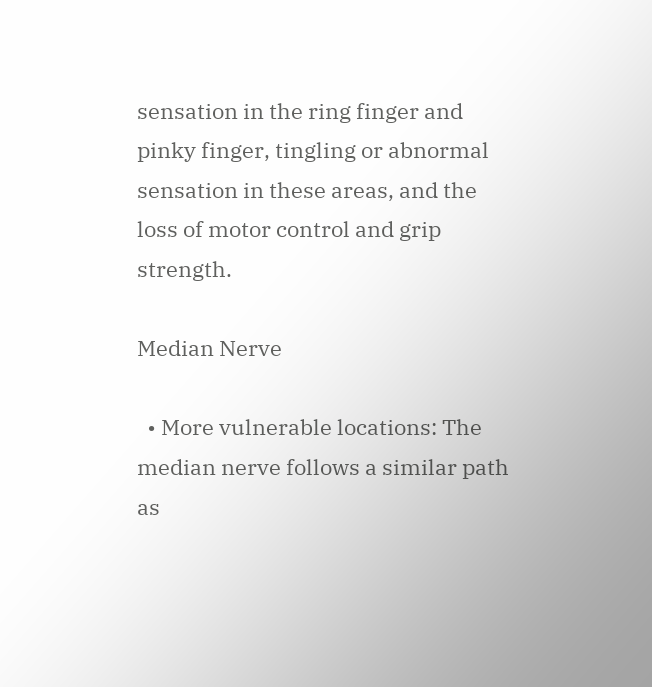sensation in the ring finger and pinky finger, tingling or abnormal sensation in these areas, and the loss of motor control and grip strength.

Median Nerve

  • More vulnerable locations: The median nerve follows a similar path as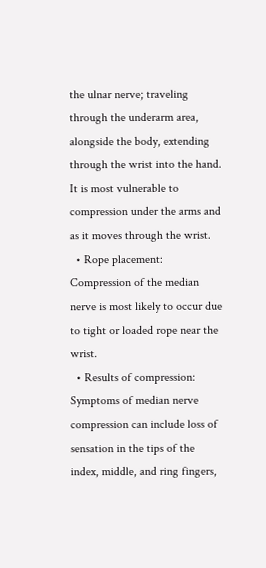the ulnar nerve; traveling through the underarm area, alongside the body, extending through the wrist into the hand. It is most vulnerable to compression under the arms and as it moves through the wrist.
  • Rope placement: Compression of the median nerve is most likely to occur due to tight or loaded rope near the wrist.
  • Results of compression: Symptoms of median nerve compression can include loss of sensation in the tips of the index, middle, and ring fingers,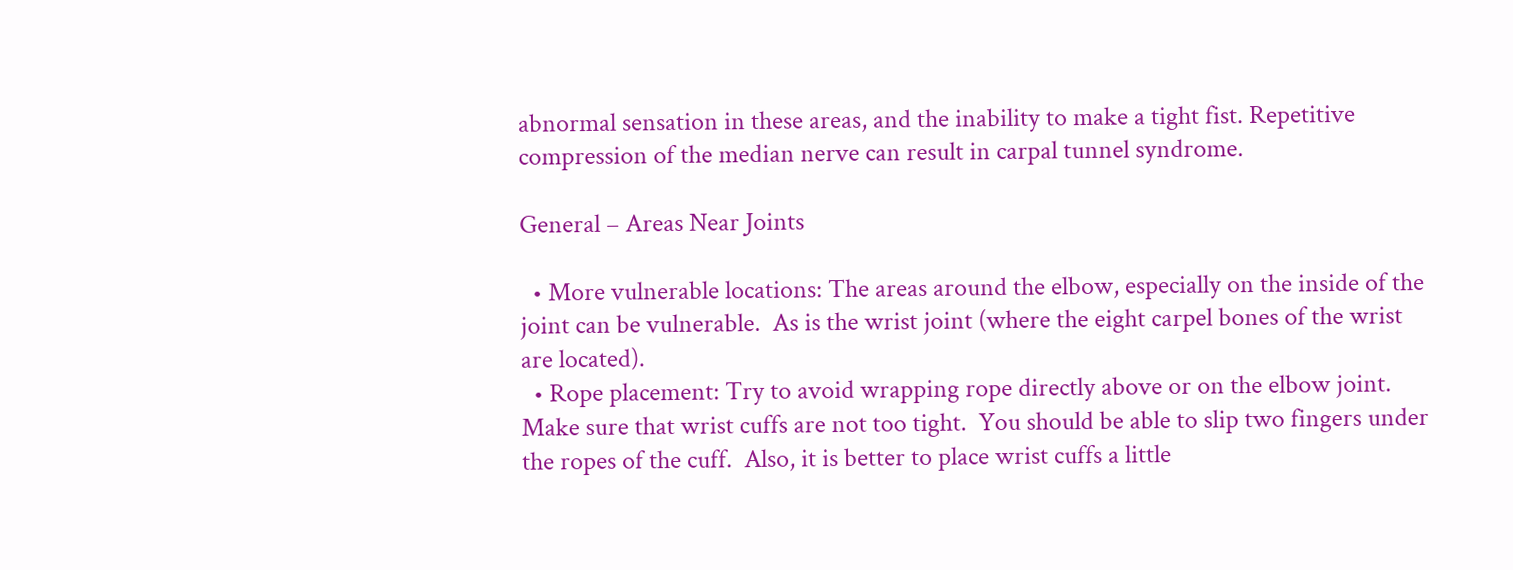abnormal sensation in these areas, and the inability to make a tight fist. Repetitive compression of the median nerve can result in carpal tunnel syndrome.

General – Areas Near Joints

  • More vulnerable locations: The areas around the elbow, especially on the inside of the joint can be vulnerable.  As is the wrist joint (where the eight carpel bones of the wrist are located).
  • Rope placement: Try to avoid wrapping rope directly above or on the elbow joint.  Make sure that wrist cuffs are not too tight.  You should be able to slip two fingers under the ropes of the cuff.  Also, it is better to place wrist cuffs a little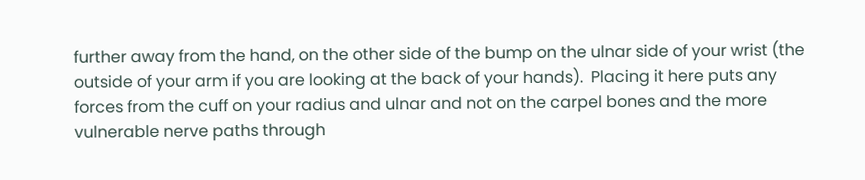further away from the hand, on the other side of the bump on the ulnar side of your wrist (the outside of your arm if you are looking at the back of your hands).  Placing it here puts any forces from the cuff on your radius and ulnar and not on the carpel bones and the more vulnerable nerve paths through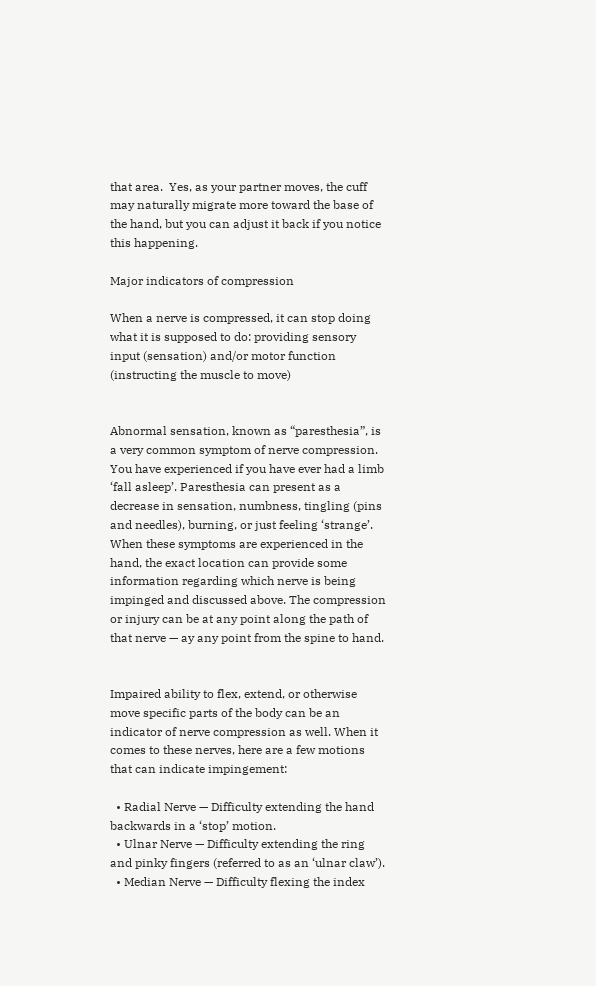that area.  Yes, as your partner moves, the cuff may naturally migrate more toward the base of the hand, but you can adjust it back if you notice this happening.

Major indicators of compression

When a nerve is compressed, it can stop doing what it is supposed to do: providing sensory input (sensation) and/or motor function (instructing the muscle to move)


Abnormal sensation, known as “paresthesia”, is a very common symptom of nerve compression.  You have experienced if you have ever had a limb ‘fall asleep’. Paresthesia can present as a decrease in sensation, numbness, tingling (pins and needles), burning, or just feeling ‘strange’. When these symptoms are experienced in the hand, the exact location can provide some information regarding which nerve is being impinged and discussed above. The compression or injury can be at any point along the path of that nerve — ay any point from the spine to hand.


Impaired ability to flex, extend, or otherwise move specific parts of the body can be an indicator of nerve compression as well. When it comes to these nerves, here are a few motions that can indicate impingement:

  • Radial Nerve — Difficulty extending the hand backwards in a ‘stop’ motion.
  • Ulnar Nerve — Difficulty extending the ring and pinky fingers (referred to as an ‘ulnar claw’).
  • Median Nerve — Difficulty flexing the index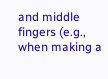and middle fingers (e.g., when making a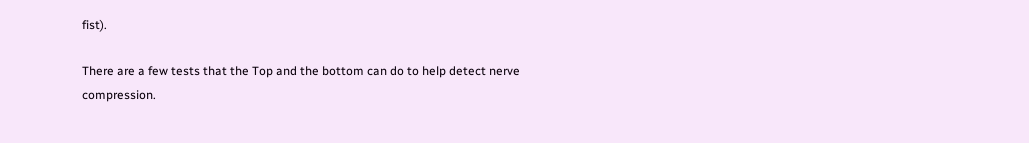fist).

There are a few tests that the Top and the bottom can do to help detect nerve compression.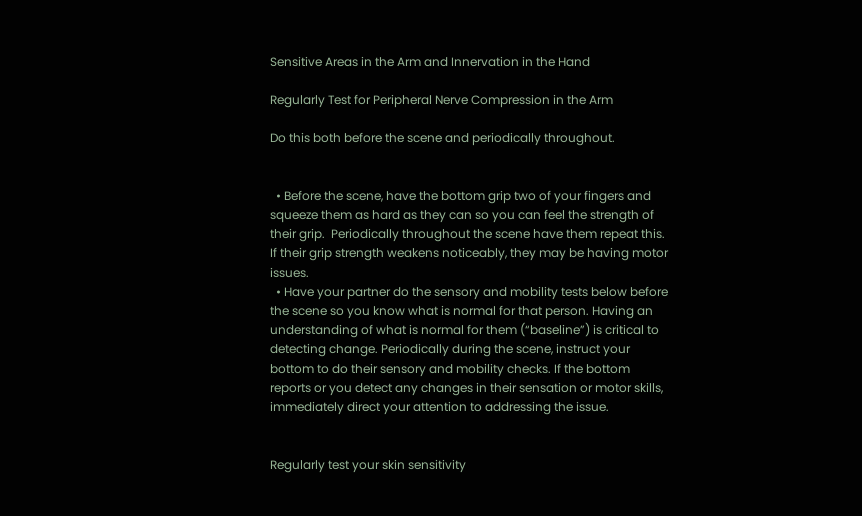Sensitive Areas in the Arm and Innervation in the Hand

Regularly Test for Peripheral Nerve Compression in the Arm

Do this both before the scene and periodically throughout.


  • Before the scene, have the bottom grip two of your fingers and squeeze them as hard as they can so you can feel the strength of their grip.  Periodically throughout the scene have them repeat this.  If their grip strength weakens noticeably, they may be having motor issues.
  • Have your partner do the sensory and mobility tests below before the scene so you know what is normal for that person. Having an understanding of what is normal for them (“baseline”) is critical to detecting change. Periodically during the scene, instruct your bottom to do their sensory and mobility checks. If the bottom reports or you detect any changes in their sensation or motor skills, immediately direct your attention to addressing the issue.


Regularly test your skin sensitivity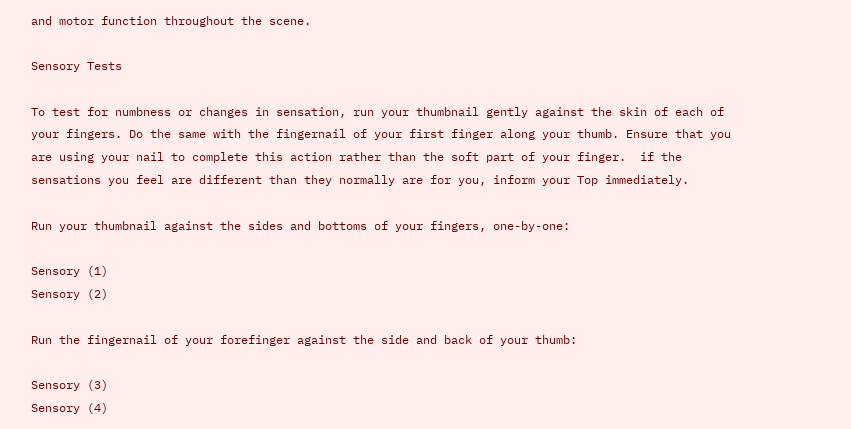and motor function throughout the scene.

Sensory Tests

To test for numbness or changes in sensation, run your thumbnail gently against the skin of each of your fingers. Do the same with the fingernail of your first finger along your thumb. Ensure that you are using your nail to complete this action rather than the soft part of your finger.  if the sensations you feel are different than they normally are for you, inform your Top immediately.

Run your thumbnail against the sides and bottoms of your fingers, one-by-one:

Sensory (1)
Sensory (2)

Run the fingernail of your forefinger against the side and back of your thumb:

Sensory (3)
Sensory (4)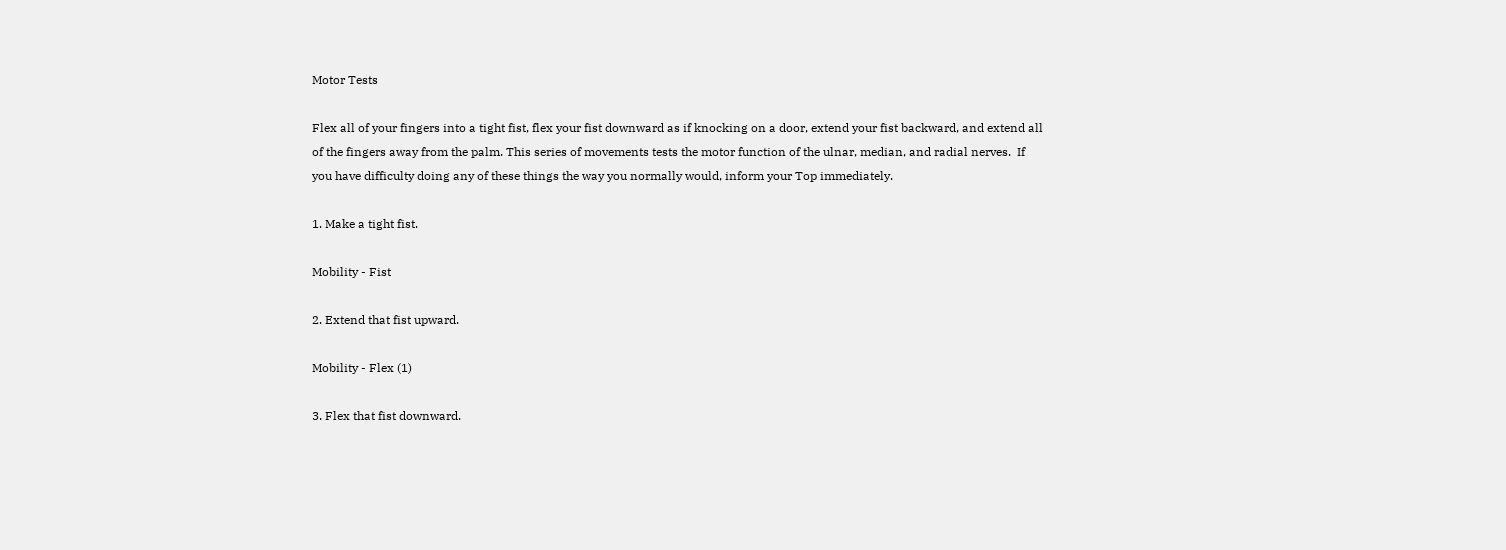Motor Tests

Flex all of your fingers into a tight fist, flex your fist downward as if knocking on a door, extend your fist backward, and extend all of the fingers away from the palm. This series of movements tests the motor function of the ulnar, median, and radial nerves.  If you have difficulty doing any of these things the way you normally would, inform your Top immediately.

1. Make a tight fist.

Mobility - Fist

2. Extend that fist upward.

Mobility - Flex (1)

3. Flex that fist downward.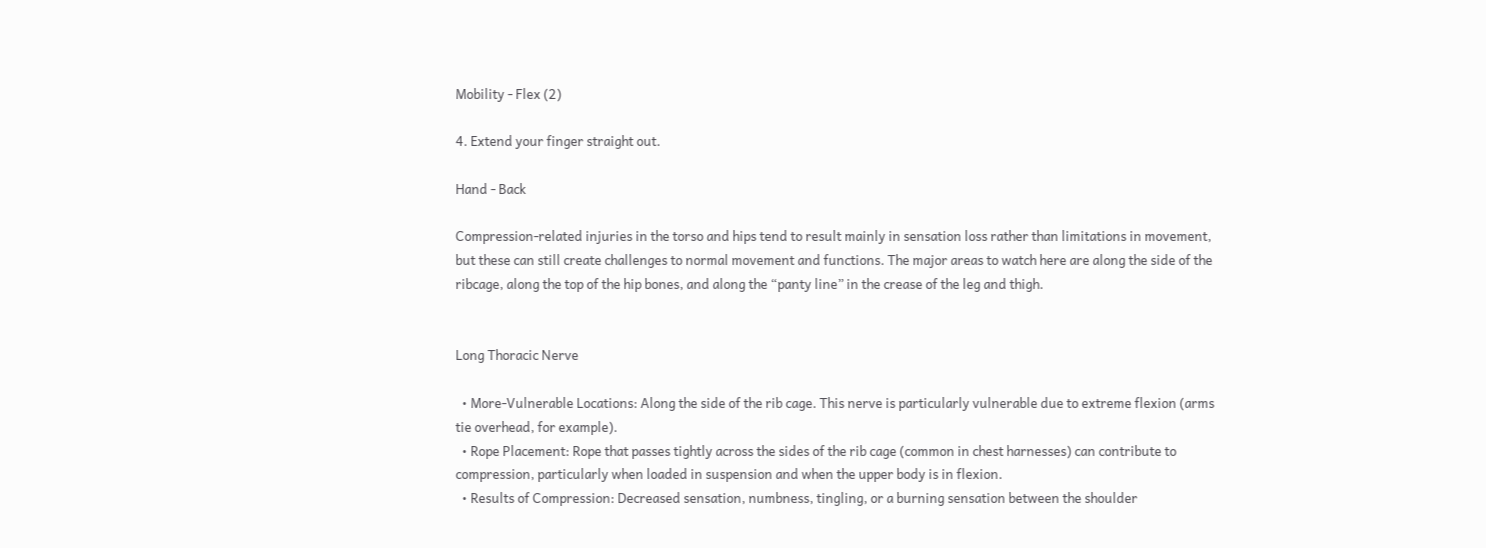Mobility - Flex (2)

4. Extend your finger straight out.

Hand - Back

Compression-related injuries in the torso and hips tend to result mainly in sensation loss rather than limitations in movement, but these can still create challenges to normal movement and functions. The major areas to watch here are along the side of the ribcage, along the top of the hip bones, and along the “panty line” in the crease of the leg and thigh.


Long Thoracic Nerve

  • More-Vulnerable Locations: Along the side of the rib cage. This nerve is particularly vulnerable due to extreme flexion (arms tie overhead, for example).
  • Rope Placement: Rope that passes tightly across the sides of the rib cage (common in chest harnesses) can contribute to compression, particularly when loaded in suspension and when the upper body is in flexion.
  • Results of Compression: Decreased sensation, numbness, tingling, or a burning sensation between the shoulder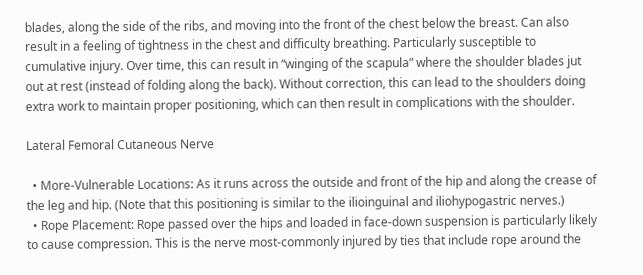blades, along the side of the ribs, and moving into the front of the chest below the breast. Can also result in a feeling of tightness in the chest and difficulty breathing. Particularly susceptible to cumulative injury. Over time, this can result in “winging of the scapula” where the shoulder blades jut out at rest (instead of folding along the back). Without correction, this can lead to the shoulders doing extra work to maintain proper positioning, which can then result in complications with the shoulder.

Lateral Femoral Cutaneous Nerve

  • More-Vulnerable Locations: As it runs across the outside and front of the hip and along the crease of the leg and hip. (Note that this positioning is similar to the ilioinguinal and iliohypogastric nerves.)
  • Rope Placement: Rope passed over the hips and loaded in face-down suspension is particularly likely to cause compression. This is the nerve most-commonly injured by ties that include rope around the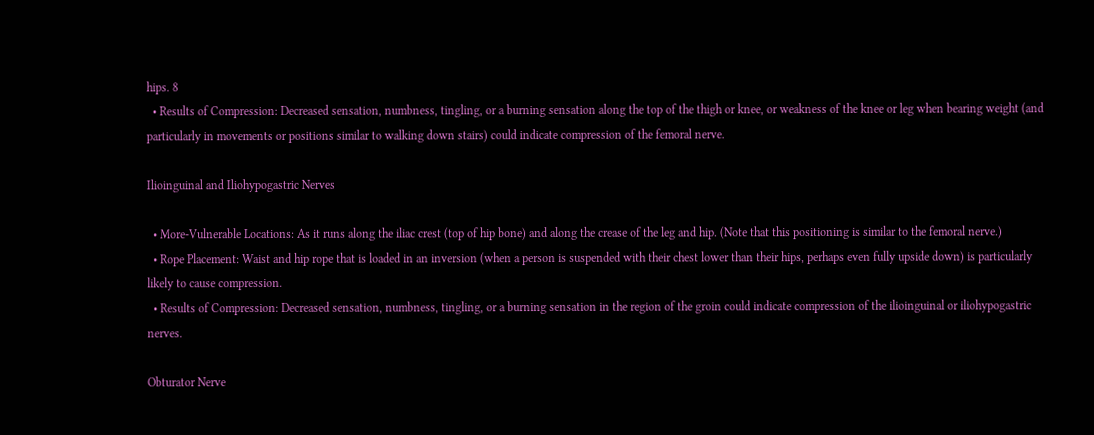hips. 8
  • Results of Compression: Decreased sensation, numbness, tingling, or a burning sensation along the top of the thigh or knee, or weakness of the knee or leg when bearing weight (and particularly in movements or positions similar to walking down stairs) could indicate compression of the femoral nerve.

Ilioinguinal and Iliohypogastric Nerves

  • More-Vulnerable Locations: As it runs along the iliac crest (top of hip bone) and along the crease of the leg and hip. (Note that this positioning is similar to the femoral nerve.)
  • Rope Placement: Waist and hip rope that is loaded in an inversion (when a person is suspended with their chest lower than their hips, perhaps even fully upside down) is particularly likely to cause compression.
  • Results of Compression: Decreased sensation, numbness, tingling, or a burning sensation in the region of the groin could indicate compression of the ilioinguinal or iliohypogastric nerves.

Obturator Nerve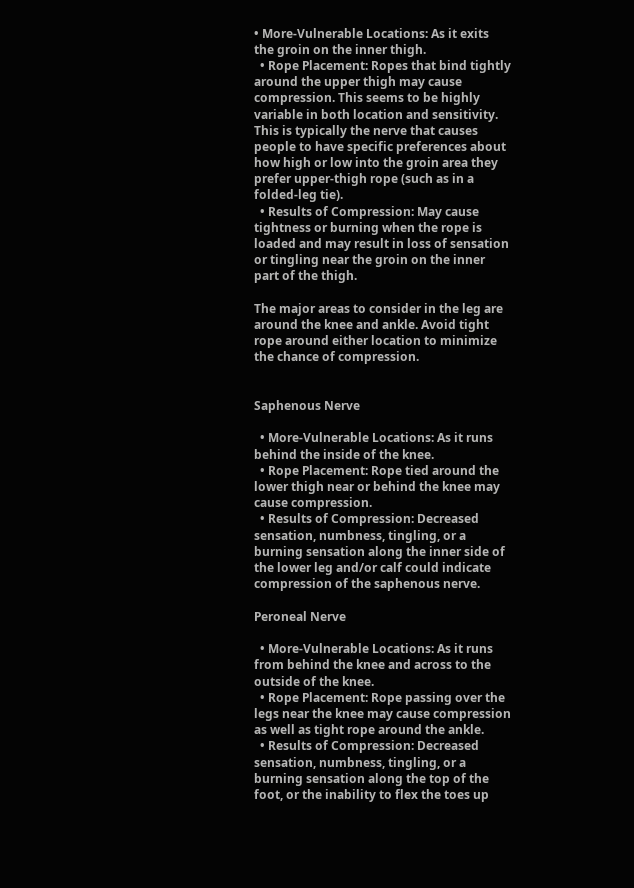• More-Vulnerable Locations: As it exits the groin on the inner thigh.
  • Rope Placement: Ropes that bind tightly around the upper thigh may cause compression. This seems to be highly variable in both location and sensitivity. This is typically the nerve that causes people to have specific preferences about how high or low into the groin area they prefer upper-thigh rope (such as in a folded-leg tie).
  • Results of Compression: May cause tightness or burning when the rope is loaded and may result in loss of sensation or tingling near the groin on the inner part of the thigh.

The major areas to consider in the leg are around the knee and ankle. Avoid tight rope around either location to minimize the chance of compression.


Saphenous Nerve

  • More-Vulnerable Locations: As it runs behind the inside of the knee.
  • Rope Placement: Rope tied around the lower thigh near or behind the knee may cause compression.
  • Results of Compression: Decreased sensation, numbness, tingling, or a burning sensation along the inner side of the lower leg and/or calf could indicate compression of the saphenous nerve.

Peroneal Nerve

  • More-Vulnerable Locations: As it runs from behind the knee and across to the outside of the knee.
  • Rope Placement: Rope passing over the legs near the knee may cause compression as well as tight rope around the ankle.
  • Results of Compression: Decreased sensation, numbness, tingling, or a burning sensation along the top of the foot, or the inability to flex the toes up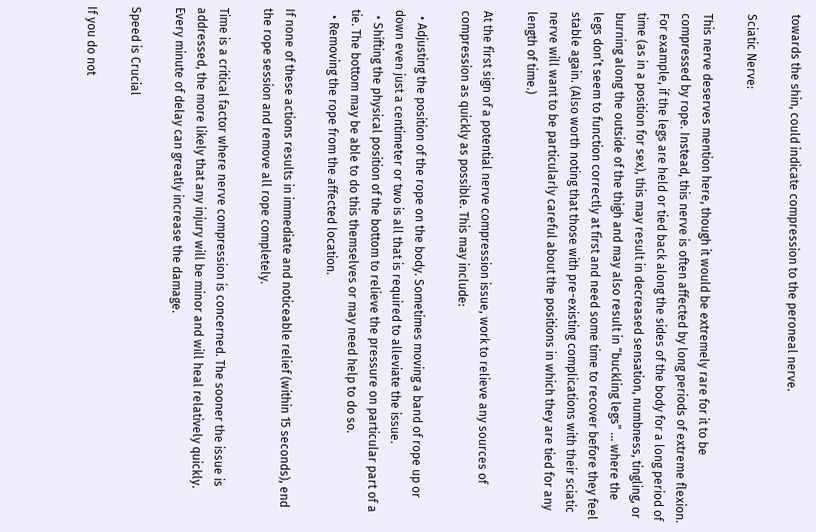towards the shin, could indicate compression to the peroneal nerve.

Sciatic Nerve:

This nerve deserves mention here, though it would be extremely rare for it to be compressed by rope. Instead, this nerve is often affected by long periods of extreme flexion. For example, if the legs are held or tied back along the sides of the body for a long period of time (as in a position for sex), this may result in decreased sensation, numbness, tingling, or burning along the outside of the thigh and may also result in “buckling legs” … where the legs don’t seem to function correctly at first and need some time to recover before they feel stable again. (Also worth noting that those with pre-existing complications with their sciatic nerve will want to be particularly careful about the positions in which they are tied for any length of time.)

At the first sign of a potential nerve compression issue, work to relieve any sources of compression as quickly as possible. This may include:

  • Adjusting the position of the rope on the body. Sometimes moving a band of rope up or down even just a centimeter or two is all that is required to alleviate the issue.
  • Shifting the physical position of the bottom to relieve the pressure on particular part of a tie. The bottom may be able to do this themselves or may need help to do so.
  • Removing the rope from the affected location.

If none of these actions results in immediate and noticeable relief (within 15 seconds), end the rope session and remove all rope completely.

Time is a critical factor where nerve compression is concerned. The sooner the issue is addressed, the more likely that any injury will be minor and will heal relatively quickly. Every minute of delay can greatly increase the damage.

Speed is Crucial

If you do not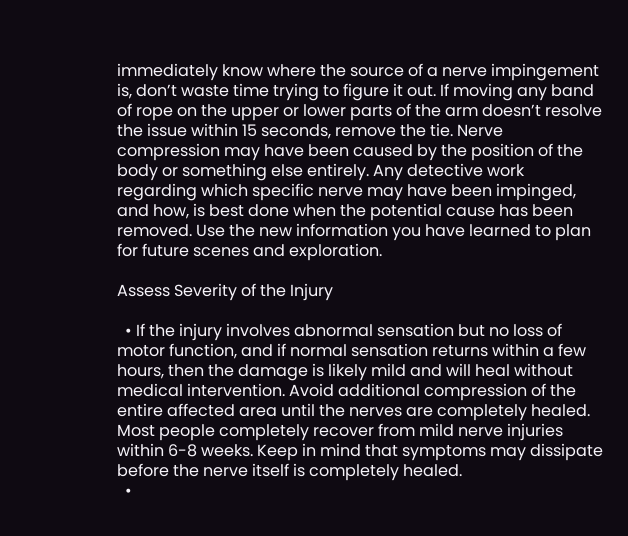immediately know where the source of a nerve impingement is, don’t waste time trying to figure it out. If moving any band of rope on the upper or lower parts of the arm doesn’t resolve the issue within 15 seconds, remove the tie. Nerve compression may have been caused by the position of the body or something else entirely. Any detective work regarding which specific nerve may have been impinged, and how, is best done when the potential cause has been removed. Use the new information you have learned to plan for future scenes and exploration.

Assess Severity of the Injury

  • If the injury involves abnormal sensation but no loss of motor function, and if normal sensation returns within a few hours, then the damage is likely mild and will heal without medical intervention. Avoid additional compression of the entire affected area until the nerves are completely healed. Most people completely recover from mild nerve injuries within 6-8 weeks. Keep in mind that symptoms may dissipate before the nerve itself is completely healed.
  •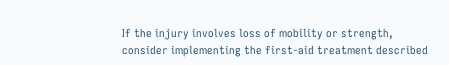If the injury involves loss of mobility or strength, consider implementing the first-aid treatment described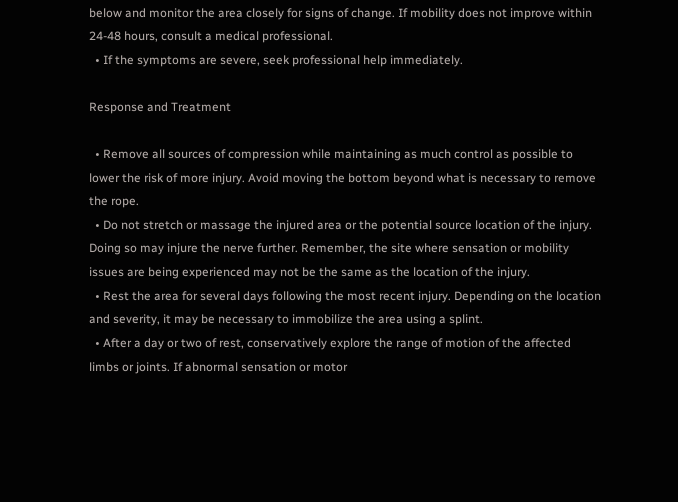below and monitor the area closely for signs of change. If mobility does not improve within 24-48 hours, consult a medical professional.
  • If the symptoms are severe, seek professional help immediately.

Response and Treatment

  • Remove all sources of compression while maintaining as much control as possible to lower the risk of more injury. Avoid moving the bottom beyond what is necessary to remove the rope.
  • Do not stretch or massage the injured area or the potential source location of the injury. Doing so may injure the nerve further. Remember, the site where sensation or mobility issues are being experienced may not be the same as the location of the injury.
  • Rest the area for several days following the most recent injury. Depending on the location and severity, it may be necessary to immobilize the area using a splint.
  • After a day or two of rest, conservatively explore the range of motion of the affected limbs or joints. If abnormal sensation or motor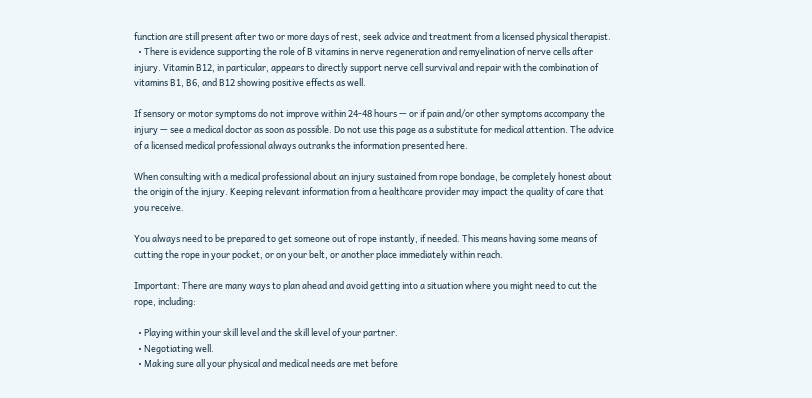function are still present after two or more days of rest, seek advice and treatment from a licensed physical therapist.
  • There is evidence supporting the role of B vitamins in nerve regeneration and remyelination of nerve cells after injury. Vitamin B12, in particular, appears to directly support nerve cell survival and repair with the combination of vitamins B1, B6, and B12 showing positive effects as well.

If sensory or motor symptoms do not improve within 24-48 hours — or if pain and/or other symptoms accompany the injury — see a medical doctor as soon as possible. Do not use this page as a substitute for medical attention. The advice of a licensed medical professional always outranks the information presented here.

When consulting with a medical professional about an injury sustained from rope bondage, be completely honest about the origin of the injury. Keeping relevant information from a healthcare provider may impact the quality of care that you receive.

You always need to be prepared to get someone out of rope instantly, if needed. This means having some means of cutting the rope in your pocket, or on your belt, or another place immediately within reach.

Important: There are many ways to plan ahead and avoid getting into a situation where you might need to cut the rope, including:

  • Playing within your skill level and the skill level of your partner.
  • Negotiating well.
  • Making sure all your physical and medical needs are met before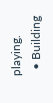playing.
  • Building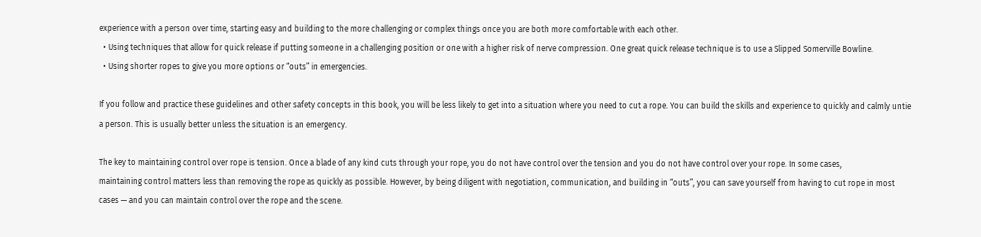experience with a person over time, starting easy and building to the more challenging or complex things once you are both more comfortable with each other.
  • Using techniques that allow for quick release if putting someone in a challenging position or one with a higher risk of nerve compression. One great quick release technique is to use a Slipped Somerville Bowline.
  • Using shorter ropes to give you more options or “outs” in emergencies.

If you follow and practice these guidelines and other safety concepts in this book, you will be less likely to get into a situation where you need to cut a rope. You can build the skills and experience to quickly and calmly untie a person. This is usually better unless the situation is an emergency.

The key to maintaining control over rope is tension. Once a blade of any kind cuts through your rope, you do not have control over the tension and you do not have control over your rope. In some cases,
maintaining control matters less than removing the rope as quickly as possible. However, by being diligent with negotiation, communication, and building in “outs”, you can save yourself from having to cut rope in most cases — and you can maintain control over the rope and the scene.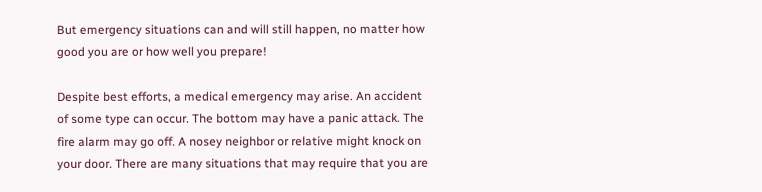But emergency situations can and will still happen, no matter how good you are or how well you prepare!

Despite best efforts, a medical emergency may arise. An accident of some type can occur. The bottom may have a panic attack. The fire alarm may go off. A nosey neighbor or relative might knock on your door. There are many situations that may require that you are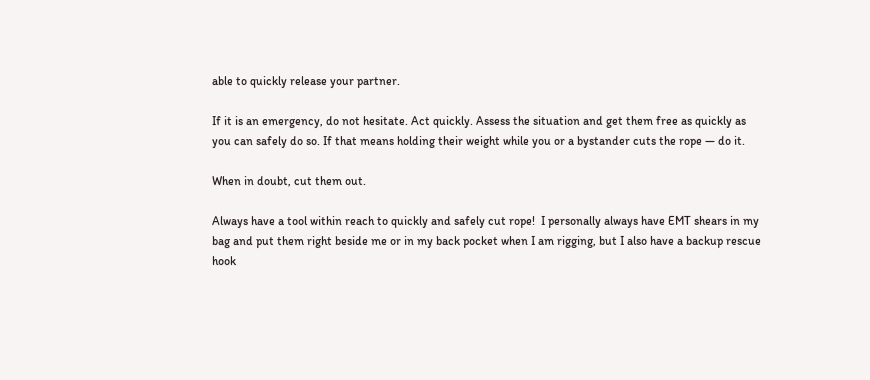able to quickly release your partner.

If it is an emergency, do not hesitate. Act quickly. Assess the situation and get them free as quickly as you can safely do so. If that means holding their weight while you or a bystander cuts the rope — do it.

When in doubt, cut them out.

Always have a tool within reach to quickly and safely cut rope!  I personally always have EMT shears in my bag and put them right beside me or in my back pocket when I am rigging, but I also have a backup rescue hook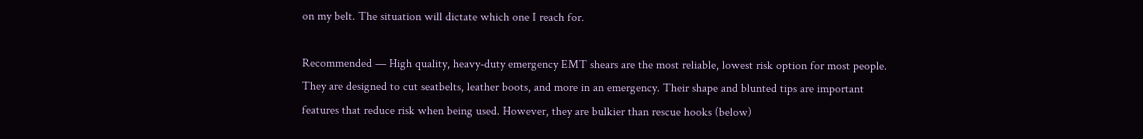on my belt. The situation will dictate which one I reach for.

Recommended — High quality, heavy-duty emergency EMT shears are the most reliable, lowest risk option for most people. They are designed to cut seatbelts, leather boots, and more in an emergency. Their shape and blunted tips are important features that reduce risk when being used. However, they are bulkier than rescue hooks (below)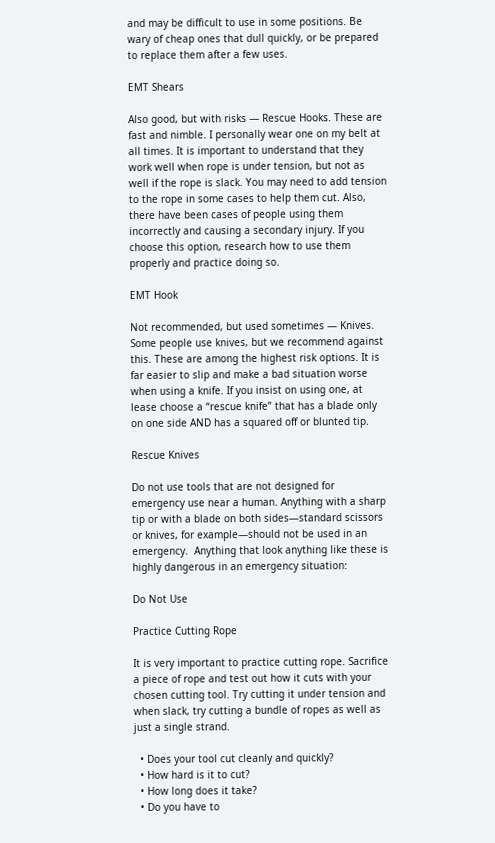and may be difficult to use in some positions. Be wary of cheap ones that dull quickly, or be prepared to replace them after a few uses.

EMT Shears

Also good, but with risks — Rescue Hooks. These are fast and nimble. I personally wear one on my belt at all times. It is important to understand that they work well when rope is under tension, but not as well if the rope is slack. You may need to add tension to the rope in some cases to help them cut. Also, there have been cases of people using them incorrectly and causing a secondary injury. If you choose this option, research how to use them properly and practice doing so.

EMT Hook

Not recommended, but used sometimes — Knives. Some people use knives, but we recommend against this. These are among the highest risk options. It is far easier to slip and make a bad situation worse when using a knife. If you insist on using one, at lease choose a “rescue knife” that has a blade only on one side AND has a squared off or blunted tip.

Rescue Knives

Do not use tools that are not designed for emergency use near a human. Anything with a sharp tip or with a blade on both sides—standard scissors or knives, for example—should not be used in an emergency.  Anything that look anything like these is highly dangerous in an emergency situation:

Do Not Use

Practice Cutting Rope

It is very important to practice cutting rope. Sacrifice a piece of rope and test out how it cuts with your chosen cutting tool. Try cutting it under tension and when slack, try cutting a bundle of ropes as well as just a single strand.

  • Does your tool cut cleanly and quickly?
  • How hard is it to cut?
  • How long does it take?
  • Do you have to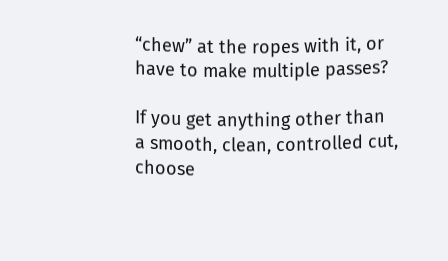“chew” at the ropes with it, or have to make multiple passes?

If you get anything other than a smooth, clean, controlled cut, choose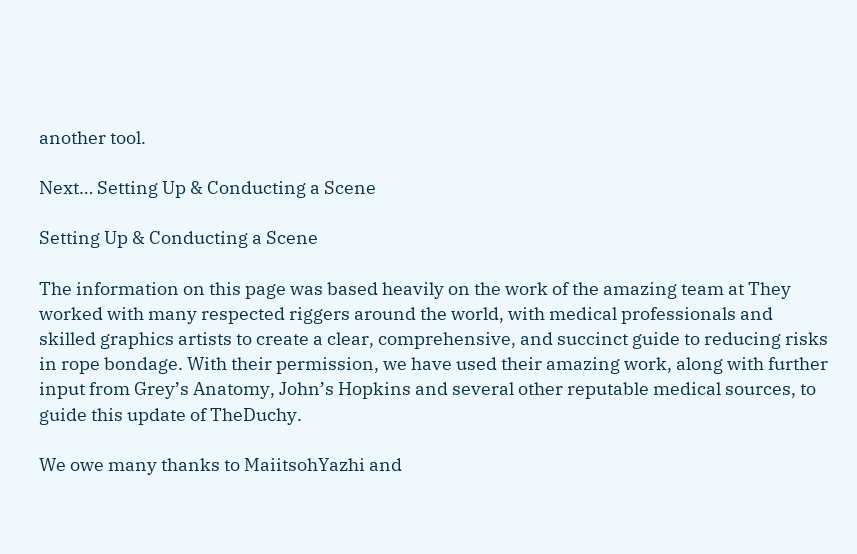another tool.

Next… Setting Up & Conducting a Scene

Setting Up & Conducting a Scene

The information on this page was based heavily on the work of the amazing team at They worked with many respected riggers around the world, with medical professionals and skilled graphics artists to create a clear, comprehensive, and succinct guide to reducing risks in rope bondage. With their permission, we have used their amazing work, along with further input from Grey’s Anatomy, John’s Hopkins and several other reputable medical sources, to guide this update of TheDuchy.

We owe many thanks to MaiitsohYazhi and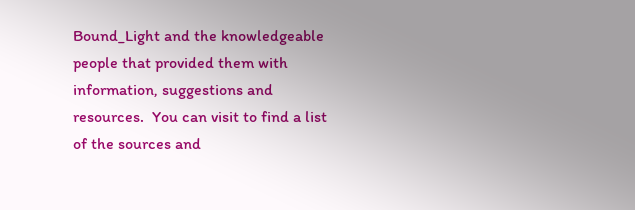Bound_Light and the knowledgeable people that provided them with information, suggestions and resources.  You can visit to find a list of the sources and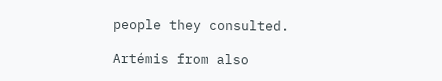people they consulted.

Artémis from also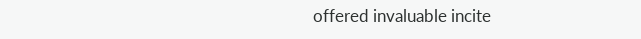offered invaluable incite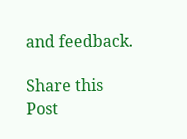and feedback.

Share this Post